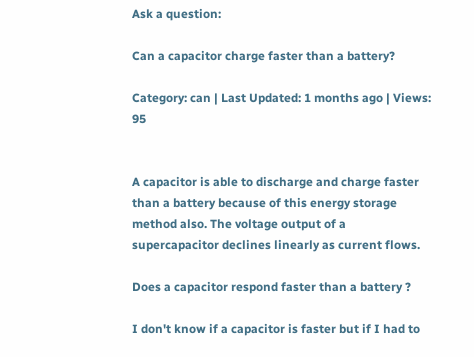Ask a question:

Can a capacitor charge faster than a battery?

Category: can | Last Updated: 1 months ago | Views: 95


A capacitor is able to discharge and charge faster than a battery because of this energy storage method also. The voltage output of a supercapacitor declines linearly as current flows.

Does a capacitor respond faster than a battery ?

I don't know if a capacitor is faster but if I had to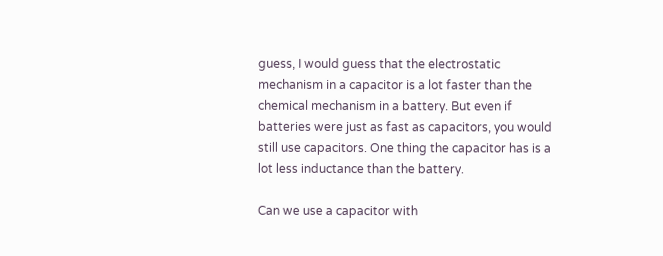guess, I would guess that the electrostatic mechanism in a capacitor is a lot faster than the chemical mechanism in a battery. But even if batteries were just as fast as capacitors, you would still use capacitors. One thing the capacitor has is a lot less inductance than the battery.

Can we use a capacitor with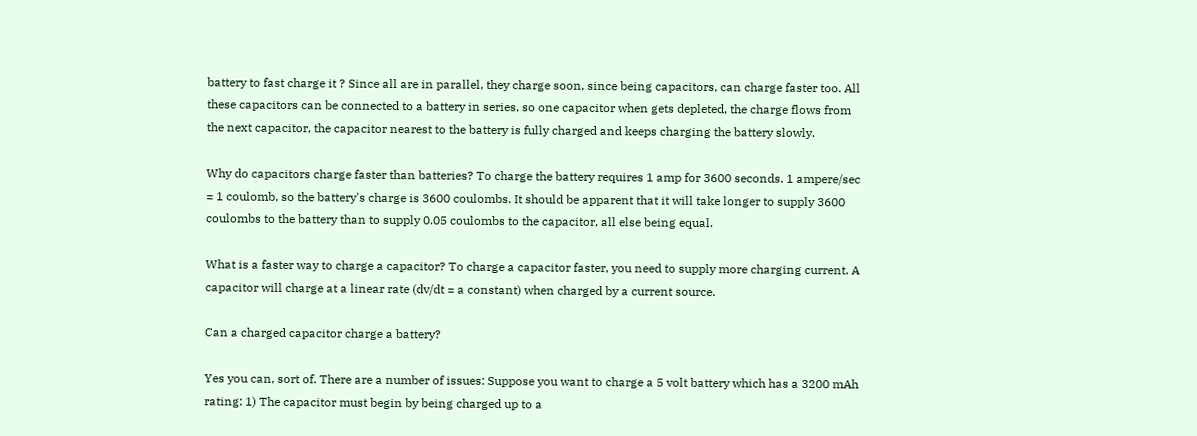battery to fast charge it ? Since all are in parallel, they charge soon, since being capacitors, can charge faster too. All these capacitors can be connected to a battery in series, so one capacitor when gets depleted, the charge flows from the next capacitor, the capacitor nearest to the battery is fully charged and keeps charging the battery slowly.

Why do capacitors charge faster than batteries? To charge the battery requires 1 amp for 3600 seconds. 1 ampere/sec = 1 coulomb, so the battery's charge is 3600 coulombs. It should be apparent that it will take longer to supply 3600 coulombs to the battery than to supply 0.05 coulombs to the capacitor, all else being equal.

What is a faster way to charge a capacitor? To charge a capacitor faster, you need to supply more charging current. A capacitor will charge at a linear rate (dv/dt = a constant) when charged by a current source.

Can a charged capacitor charge a battery?

Yes you can, sort of. There are a number of issues: Suppose you want to charge a 5 volt battery which has a 3200 mAh rating: 1) The capacitor must begin by being charged up to a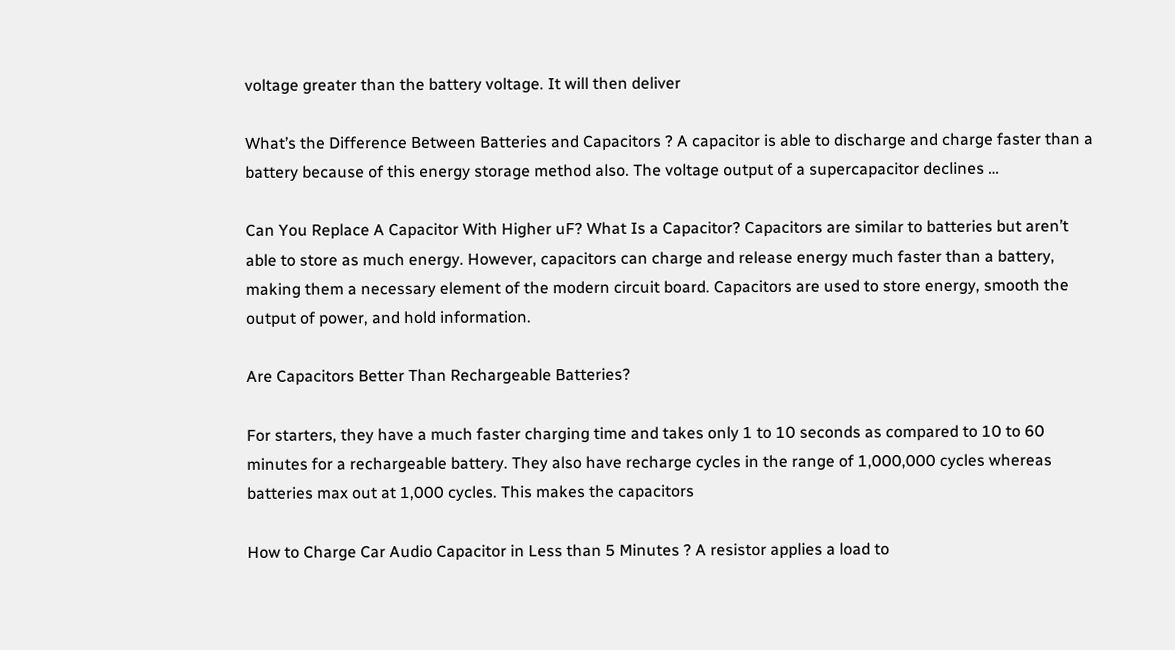voltage greater than the battery voltage. It will then deliver

What’s the Difference Between Batteries and Capacitors ? A capacitor is able to discharge and charge faster than a battery because of this energy storage method also. The voltage output of a supercapacitor declines …

Can You Replace A Capacitor With Higher uF? What Is a Capacitor? Capacitors are similar to batteries but aren’t able to store as much energy. However, capacitors can charge and release energy much faster than a battery, making them a necessary element of the modern circuit board. Capacitors are used to store energy, smooth the output of power, and hold information.

Are Capacitors Better Than Rechargeable Batteries?

For starters, they have a much faster charging time and takes only 1 to 10 seconds as compared to 10 to 60 minutes for a rechargeable battery. They also have recharge cycles in the range of 1,000,000 cycles whereas batteries max out at 1,000 cycles. This makes the capacitors

How to Charge Car Audio Capacitor in Less than 5 Minutes ? A resistor applies a load to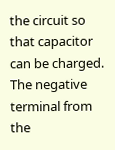the circuit so that capacitor can be charged. The negative terminal from the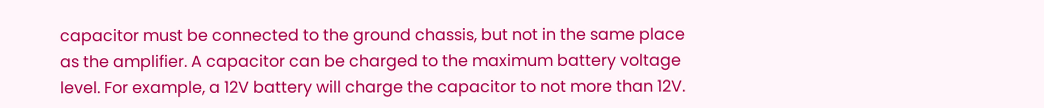capacitor must be connected to the ground chassis, but not in the same place as the amplifier. A capacitor can be charged to the maximum battery voltage level. For example, a 12V battery will charge the capacitor to not more than 12V.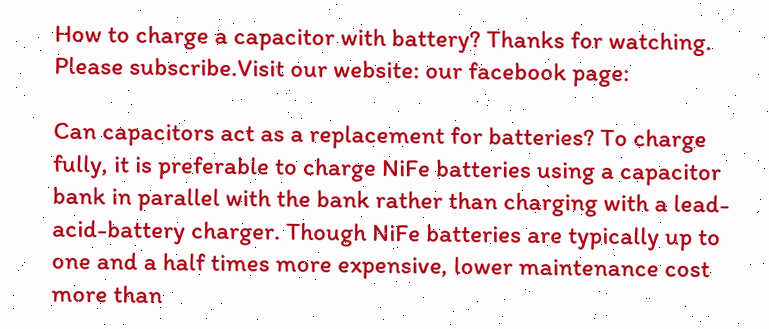How to charge a capacitor with battery? Thanks for watching. Please subscribe.Visit our website: our facebook page:

Can capacitors act as a replacement for batteries? To charge fully, it is preferable to charge NiFe batteries using a capacitor bank in parallel with the bank rather than charging with a lead-acid-battery charger. Though NiFe batteries are typically up to one and a half times more expensive, lower maintenance cost more than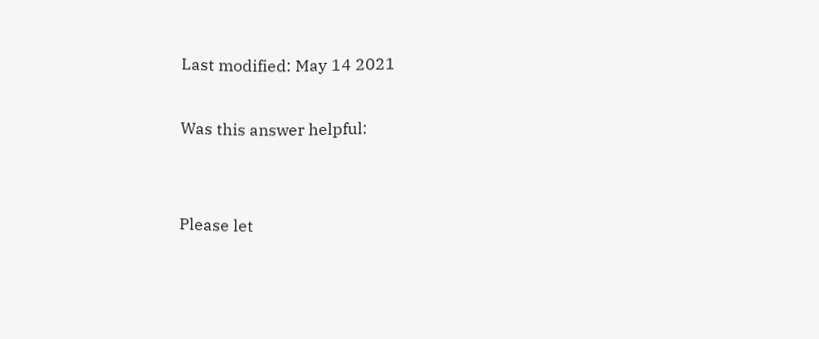Last modified: May 14 2021

Was this answer helpful:


Please let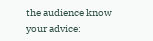the audience know your advice: